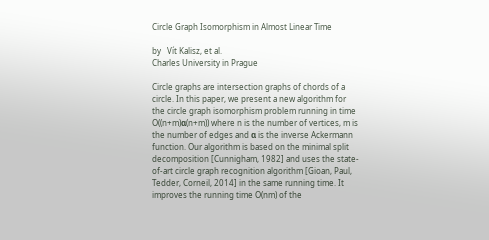Circle Graph Isomorphism in Almost Linear Time

by   Vít Kalisz, et al.
Charles University in Prague

Circle graphs are intersection graphs of chords of a circle. In this paper, we present a new algorithm for the circle graph isomorphism problem running in time O((n+m)α(n+m)) where n is the number of vertices, m is the number of edges and α is the inverse Ackermann function. Our algorithm is based on the minimal split decomposition [Cunnigham, 1982] and uses the state-of-art circle graph recognition algorithm [Gioan, Paul, Tedder, Corneil, 2014] in the same running time. It improves the running time O(nm) of the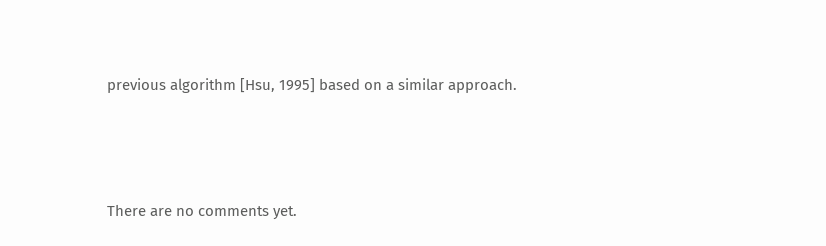previous algorithm [Hsu, 1995] based on a similar approach.



There are no comments yet.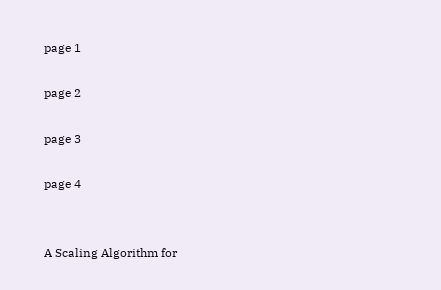page 1

page 2

page 3

page 4


A Scaling Algorithm for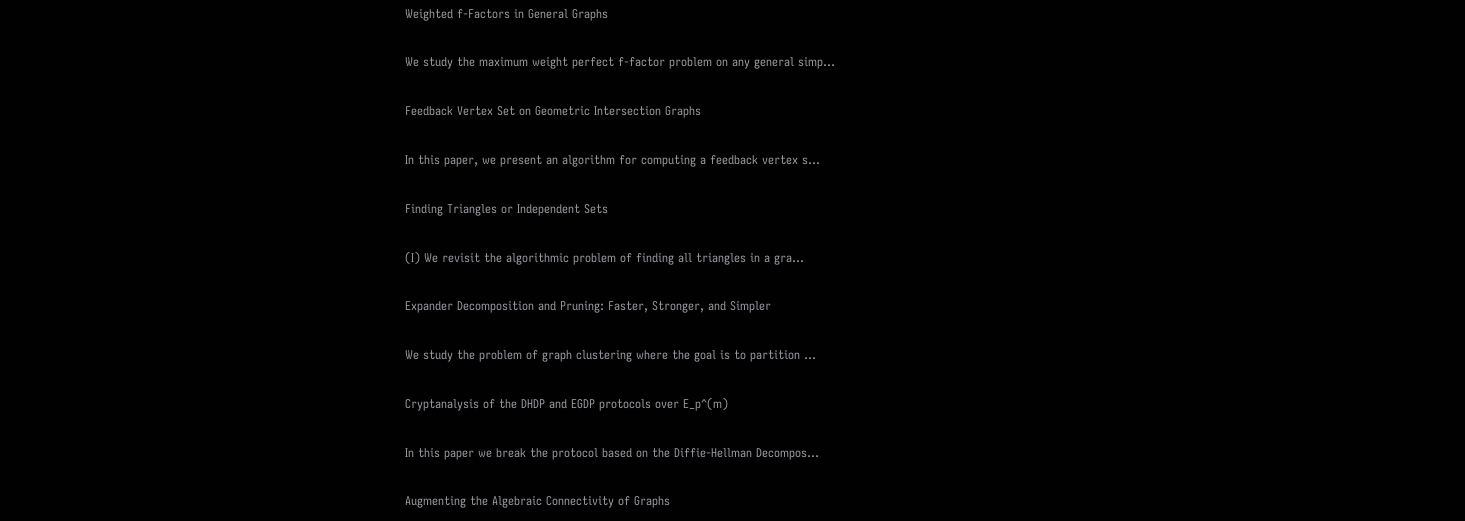Weighted f-Factors in General Graphs

We study the maximum weight perfect f-factor problem on any general simp...

Feedback Vertex Set on Geometric Intersection Graphs

In this paper, we present an algorithm for computing a feedback vertex s...

Finding Triangles or Independent Sets

(I) We revisit the algorithmic problem of finding all triangles in a gra...

Expander Decomposition and Pruning: Faster, Stronger, and Simpler

We study the problem of graph clustering where the goal is to partition ...

Cryptanalysis of the DHDP and EGDP protocols over E_p^(m)

In this paper we break the protocol based on the Diffie-Hellman Decompos...

Augmenting the Algebraic Connectivity of Graphs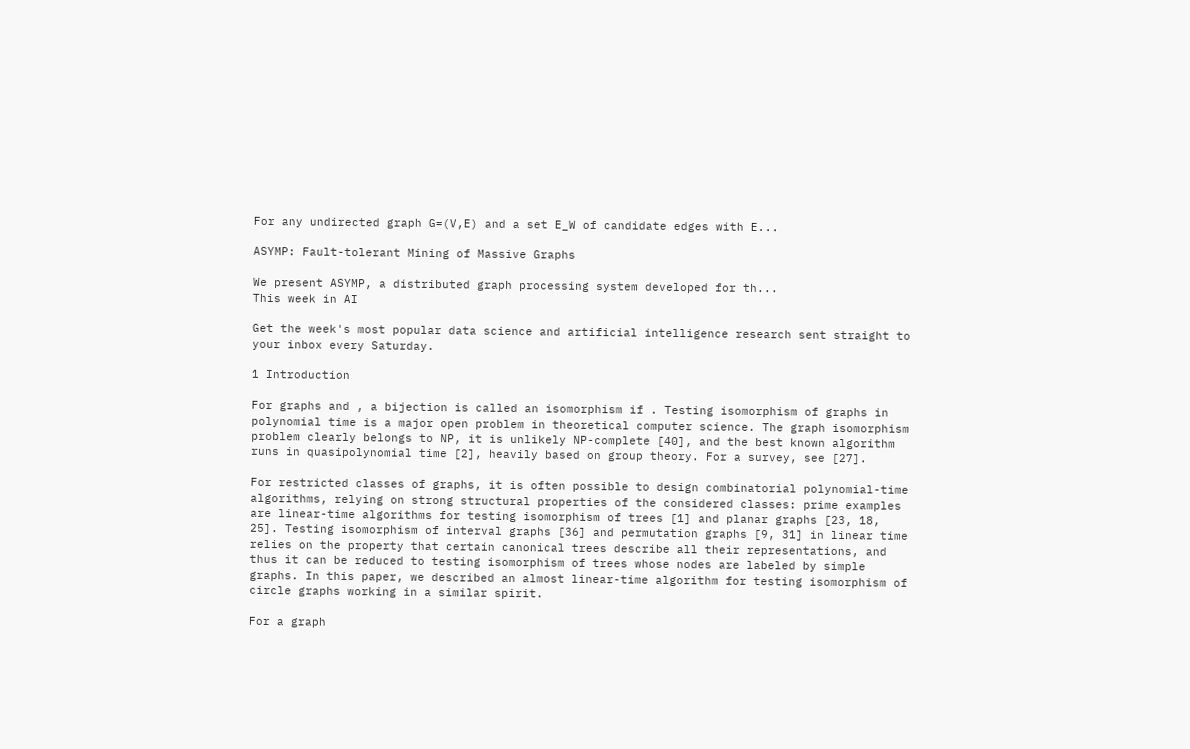For any undirected graph G=(V,E) and a set E_W of candidate edges with E...

ASYMP: Fault-tolerant Mining of Massive Graphs

We present ASYMP, a distributed graph processing system developed for th...
This week in AI

Get the week's most popular data science and artificial intelligence research sent straight to your inbox every Saturday.

1 Introduction

For graphs and , a bijection is called an isomorphism if . Testing isomorphism of graphs in polynomial time is a major open problem in theoretical computer science. The graph isomorphism problem clearly belongs to NP, it is unlikely NP-complete [40], and the best known algorithm runs in quasipolynomial time [2], heavily based on group theory. For a survey, see [27].

For restricted classes of graphs, it is often possible to design combinatorial polynomial-time algorithms, relying on strong structural properties of the considered classes: prime examples are linear-time algorithms for testing isomorphism of trees [1] and planar graphs [23, 18, 25]. Testing isomorphism of interval graphs [36] and permutation graphs [9, 31] in linear time relies on the property that certain canonical trees describe all their representations, and thus it can be reduced to testing isomorphism of trees whose nodes are labeled by simple graphs. In this paper, we described an almost linear-time algorithm for testing isomorphism of circle graphs working in a similar spirit.

For a graph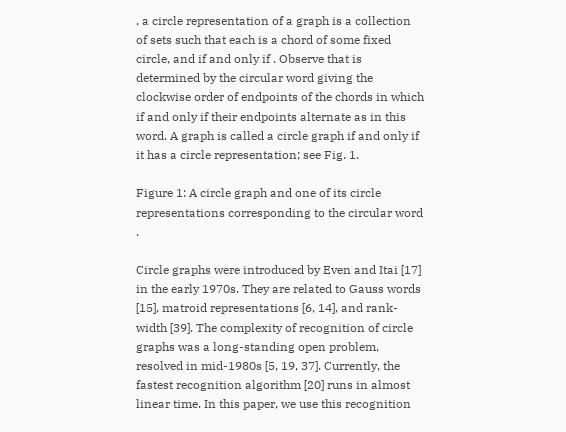, a circle representation of a graph is a collection of sets such that each is a chord of some fixed circle, and if and only if . Observe that is determined by the circular word giving the clockwise order of endpoints of the chords in which if and only if their endpoints alternate as in this word. A graph is called a circle graph if and only if it has a circle representation; see Fig. 1.

Figure 1: A circle graph and one of its circle representations corresponding to the circular word .

Circle graphs were introduced by Even and Itai [17] in the early 1970s. They are related to Gauss words [15], matroid representations [6, 14], and rank-width [39]. The complexity of recognition of circle graphs was a long-standing open problem, resolved in mid-1980s [5, 19, 37]. Currently, the fastest recognition algorithm [20] runs in almost linear time. In this paper, we use this recognition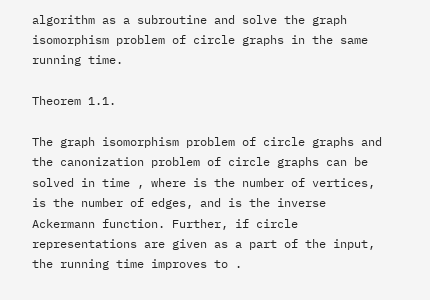algorithm as a subroutine and solve the graph isomorphism problem of circle graphs in the same running time.

Theorem 1.1.

The graph isomorphism problem of circle graphs and the canonization problem of circle graphs can be solved in time , where is the number of vertices, is the number of edges, and is the inverse Ackermann function. Further, if circle representations are given as a part of the input, the running time improves to .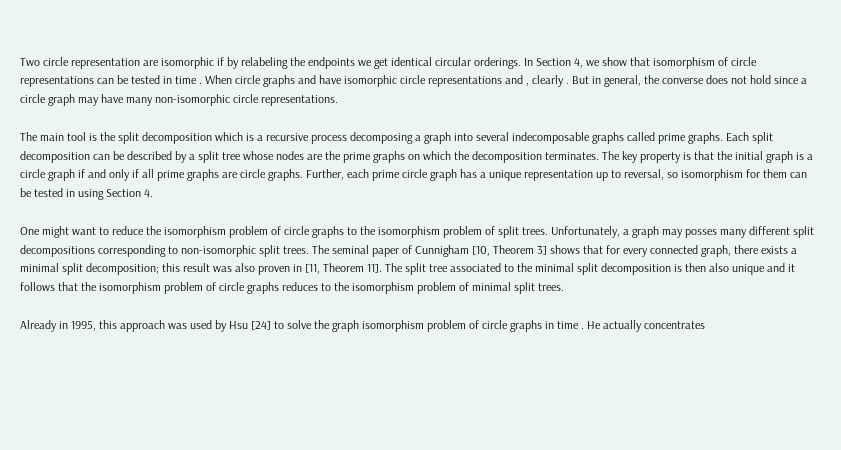Two circle representation are isomorphic if by relabeling the endpoints we get identical circular orderings. In Section 4, we show that isomorphism of circle representations can be tested in time . When circle graphs and have isomorphic circle representations and , clearly . But in general, the converse does not hold since a circle graph may have many non-isomorphic circle representations.

The main tool is the split decomposition which is a recursive process decomposing a graph into several indecomposable graphs called prime graphs. Each split decomposition can be described by a split tree whose nodes are the prime graphs on which the decomposition terminates. The key property is that the initial graph is a circle graph if and only if all prime graphs are circle graphs. Further, each prime circle graph has a unique representation up to reversal, so isomorphism for them can be tested in using Section 4.

One might want to reduce the isomorphism problem of circle graphs to the isomorphism problem of split trees. Unfortunately, a graph may posses many different split decompositions corresponding to non-isomorphic split trees. The seminal paper of Cunnigham [10, Theorem 3] shows that for every connected graph, there exists a minimal split decomposition; this result was also proven in [11, Theorem 11]. The split tree associated to the minimal split decomposition is then also unique and it follows that the isomorphism problem of circle graphs reduces to the isomorphism problem of minimal split trees.

Already in 1995, this approach was used by Hsu [24] to solve the graph isomorphism problem of circle graphs in time . He actually concentrates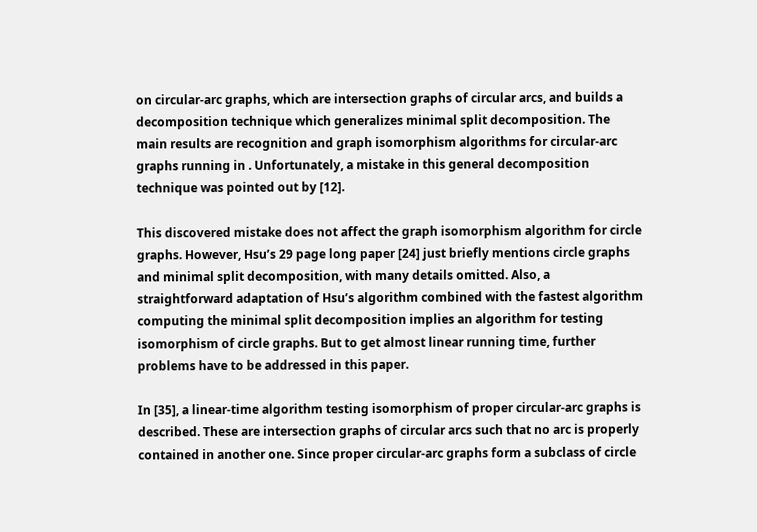on circular-arc graphs, which are intersection graphs of circular arcs, and builds a decomposition technique which generalizes minimal split decomposition. The main results are recognition and graph isomorphism algorithms for circular-arc graphs running in . Unfortunately, a mistake in this general decomposition technique was pointed out by [12].

This discovered mistake does not affect the graph isomorphism algorithm for circle graphs. However, Hsu’s 29 page long paper [24] just briefly mentions circle graphs and minimal split decomposition, with many details omitted. Also, a straightforward adaptation of Hsu’s algorithm combined with the fastest algorithm computing the minimal split decomposition implies an algorithm for testing isomorphism of circle graphs. But to get almost linear running time, further problems have to be addressed in this paper.

In [35], a linear-time algorithm testing isomorphism of proper circular-arc graphs is described. These are intersection graphs of circular arcs such that no arc is properly contained in another one. Since proper circular-arc graphs form a subclass of circle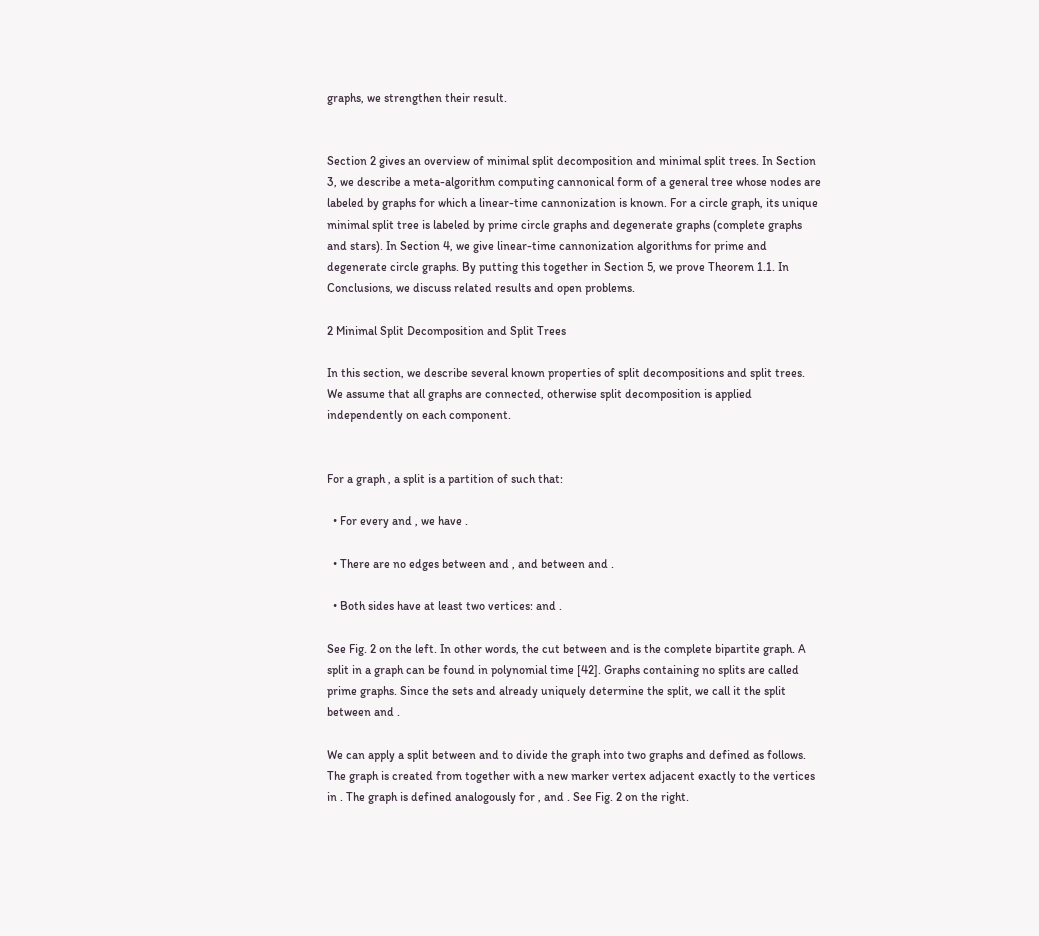graphs, we strengthen their result.


Section 2 gives an overview of minimal split decomposition and minimal split trees. In Section 3, we describe a meta-algorithm computing cannonical form of a general tree whose nodes are labeled by graphs for which a linear-time cannonization is known. For a circle graph, its unique minimal split tree is labeled by prime circle graphs and degenerate graphs (complete graphs and stars). In Section 4, we give linear-time cannonization algorithms for prime and degenerate circle graphs. By putting this together in Section 5, we prove Theorem 1.1. In Conclusions, we discuss related results and open problems.

2 Minimal Split Decomposition and Split Trees

In this section, we describe several known properties of split decompositions and split trees. We assume that all graphs are connected, otherwise split decomposition is applied independently on each component.


For a graph , a split is a partition of such that:

  • For every and , we have .

  • There are no edges between and , and between and .

  • Both sides have at least two vertices: and .

See Fig. 2 on the left. In other words, the cut between and is the complete bipartite graph. A split in a graph can be found in polynomial time [42]. Graphs containing no splits are called prime graphs. Since the sets and already uniquely determine the split, we call it the split between and .

We can apply a split between and to divide the graph into two graphs and defined as follows. The graph is created from together with a new marker vertex adjacent exactly to the vertices in . The graph is defined analogously for , and . See Fig. 2 on the right.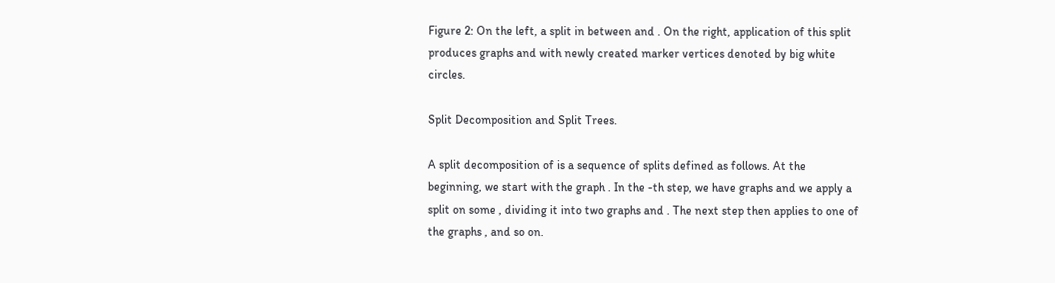Figure 2: On the left, a split in between and . On the right, application of this split produces graphs and with newly created marker vertices denoted by big white circles.

Split Decomposition and Split Trees.

A split decomposition of is a sequence of splits defined as follows. At the beginning, we start with the graph . In the -th step, we have graphs and we apply a split on some , dividing it into two graphs and . The next step then applies to one of the graphs , and so on.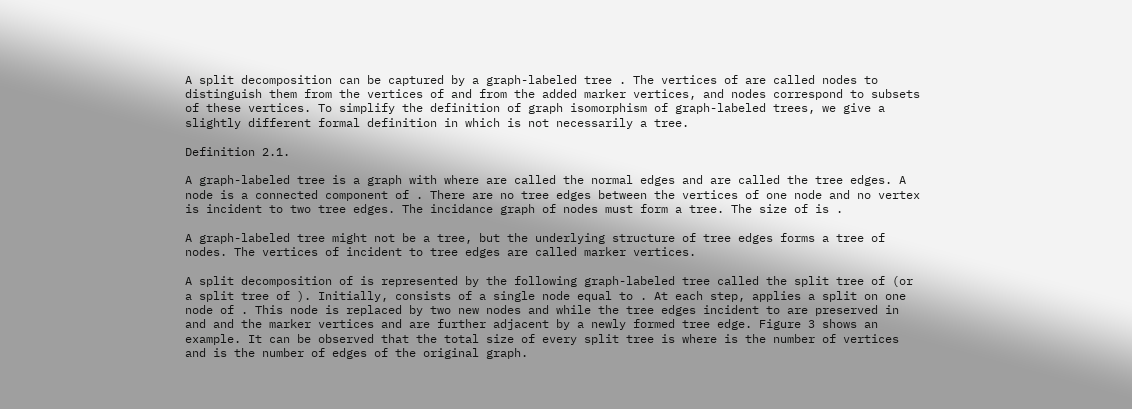A split decomposition can be captured by a graph-labeled tree . The vertices of are called nodes to distinguish them from the vertices of and from the added marker vertices, and nodes correspond to subsets of these vertices. To simplify the definition of graph isomorphism of graph-labeled trees, we give a slightly different formal definition in which is not necessarily a tree.

Definition 2.1.

A graph-labeled tree is a graph with where are called the normal edges and are called the tree edges. A node is a connected component of . There are no tree edges between the vertices of one node and no vertex is incident to two tree edges. The incidance graph of nodes must form a tree. The size of is .

A graph-labeled tree might not be a tree, but the underlying structure of tree edges forms a tree of nodes. The vertices of incident to tree edges are called marker vertices.

A split decomposition of is represented by the following graph-labeled tree called the split tree of (or a split tree of ). Initially, consists of a single node equal to . At each step, applies a split on one node of . This node is replaced by two new nodes and while the tree edges incident to are preserved in and and the marker vertices and are further adjacent by a newly formed tree edge. Figure 3 shows an example. It can be observed that the total size of every split tree is where is the number of vertices and is the number of edges of the original graph.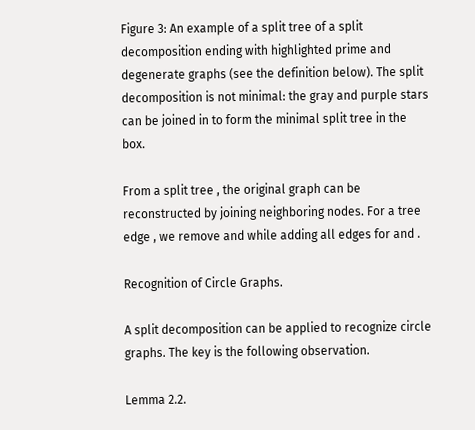Figure 3: An example of a split tree of a split decomposition ending with highlighted prime and degenerate graphs (see the definition below). The split decomposition is not minimal: the gray and purple stars can be joined in to form the minimal split tree in the box.

From a split tree , the original graph can be reconstructed by joining neighboring nodes. For a tree edge , we remove and while adding all edges for and .

Recognition of Circle Graphs.

A split decomposition can be applied to recognize circle graphs. The key is the following observation.

Lemma 2.2.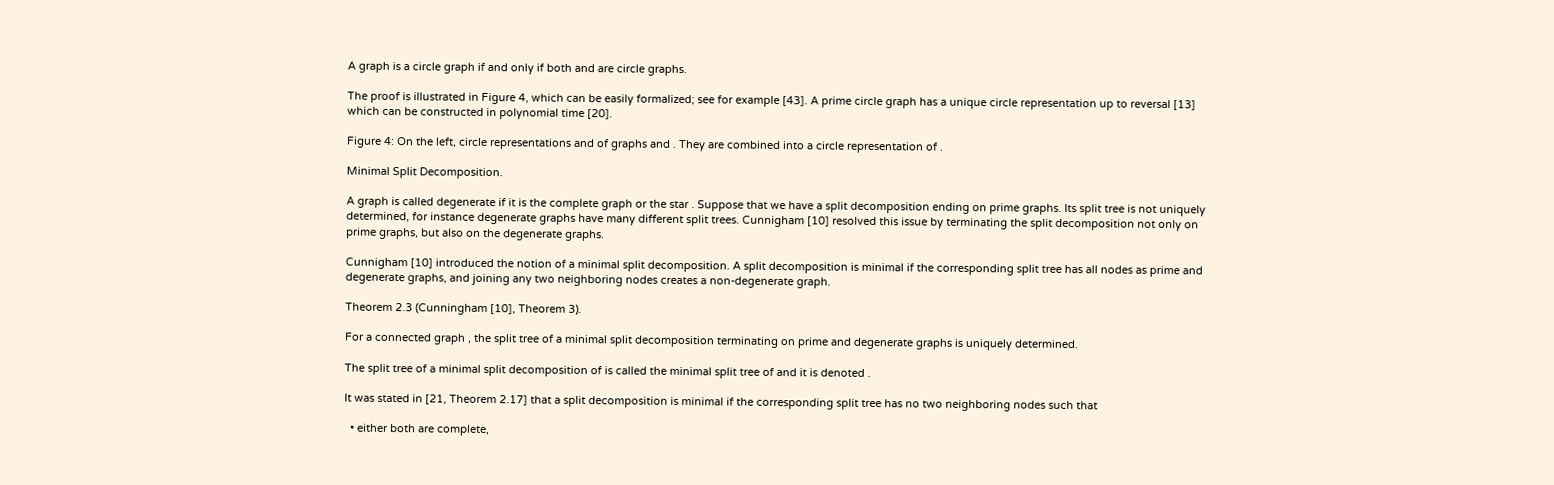A graph is a circle graph if and only if both and are circle graphs.

The proof is illustrated in Figure 4, which can be easily formalized; see for example [43]. A prime circle graph has a unique circle representation up to reversal [13] which can be constructed in polynomial time [20].

Figure 4: On the left, circle representations and of graphs and . They are combined into a circle representation of .

Minimal Split Decomposition.

A graph is called degenerate if it is the complete graph or the star . Suppose that we have a split decomposition ending on prime graphs. Its split tree is not uniquely determined, for instance degenerate graphs have many different split trees. Cunnigham [10] resolved this issue by terminating the split decomposition not only on prime graphs, but also on the degenerate graphs.

Cunnigham [10] introduced the notion of a minimal split decomposition. A split decomposition is minimal if the corresponding split tree has all nodes as prime and degenerate graphs, and joining any two neighboring nodes creates a non-degenerate graph.

Theorem 2.3 (Cunningham [10], Theorem 3).

For a connected graph , the split tree of a minimal split decomposition terminating on prime and degenerate graphs is uniquely determined.

The split tree of a minimal split decomposition of is called the minimal split tree of and it is denoted .

It was stated in [21, Theorem 2.17] that a split decomposition is minimal if the corresponding split tree has no two neighboring nodes such that

  • either both are complete,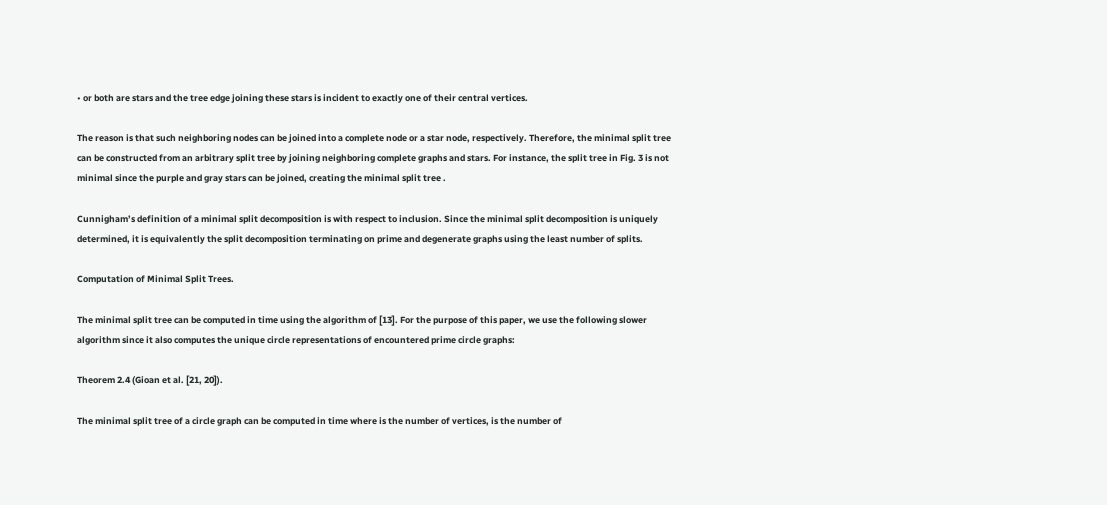• or both are stars and the tree edge joining these stars is incident to exactly one of their central vertices.

The reason is that such neighboring nodes can be joined into a complete node or a star node, respectively. Therefore, the minimal split tree can be constructed from an arbitrary split tree by joining neighboring complete graphs and stars. For instance, the split tree in Fig. 3 is not minimal since the purple and gray stars can be joined, creating the minimal split tree .

Cunnigham’s definition of a minimal split decomposition is with respect to inclusion. Since the minimal split decomposition is uniquely determined, it is equivalently the split decomposition terminating on prime and degenerate graphs using the least number of splits.

Computation of Minimal Split Trees.

The minimal split tree can be computed in time using the algorithm of [13]. For the purpose of this paper, we use the following slower algorithm since it also computes the unique circle representations of encountered prime circle graphs:

Theorem 2.4 (Gioan et al. [21, 20]).

The minimal split tree of a circle graph can be computed in time where is the number of vertices, is the number of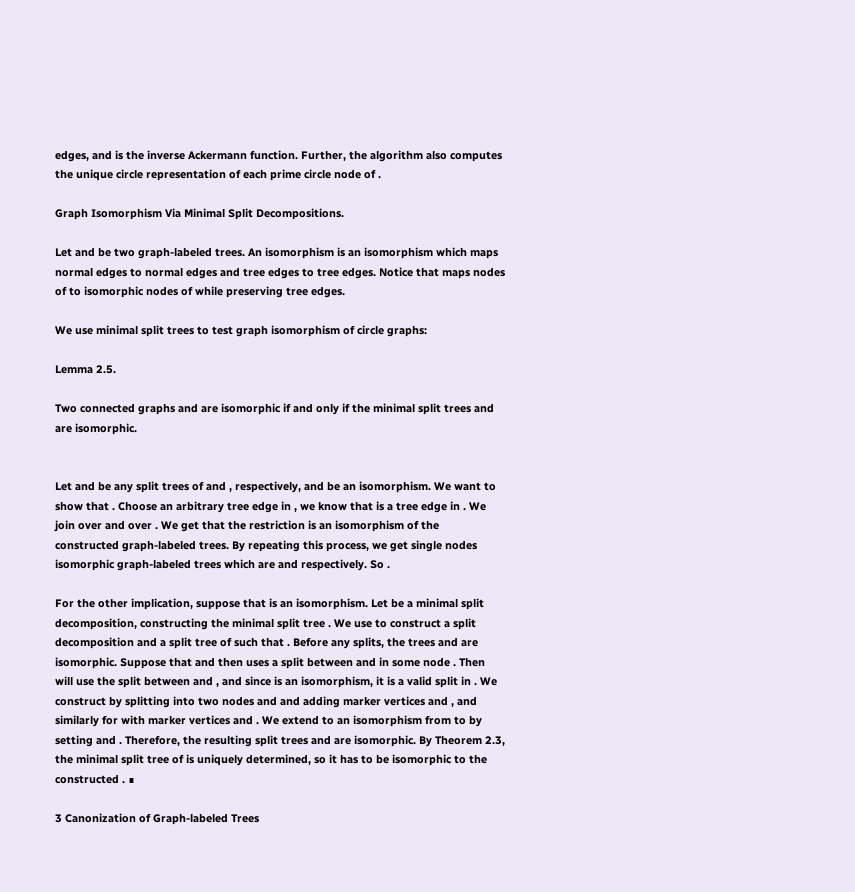edges, and is the inverse Ackermann function. Further, the algorithm also computes the unique circle representation of each prime circle node of .

Graph Isomorphism Via Minimal Split Decompositions.

Let and be two graph-labeled trees. An isomorphism is an isomorphism which maps normal edges to normal edges and tree edges to tree edges. Notice that maps nodes of to isomorphic nodes of while preserving tree edges.

We use minimal split trees to test graph isomorphism of circle graphs:

Lemma 2.5.

Two connected graphs and are isomorphic if and only if the minimal split trees and are isomorphic.


Let and be any split trees of and , respectively, and be an isomorphism. We want to show that . Choose an arbitrary tree edge in , we know that is a tree edge in . We join over and over . We get that the restriction is an isomorphism of the constructed graph-labeled trees. By repeating this process, we get single nodes isomorphic graph-labeled trees which are and respectively. So .

For the other implication, suppose that is an isomorphism. Let be a minimal split decomposition, constructing the minimal split tree . We use to construct a split decomposition and a split tree of such that . Before any splits, the trees and are isomorphic. Suppose that and then uses a split between and in some node . Then will use the split between and , and since is an isomorphism, it is a valid split in . We construct by splitting into two nodes and and adding marker vertices and , and similarly for with marker vertices and . We extend to an isomorphism from to by setting and . Therefore, the resulting split trees and are isomorphic. By Theorem 2.3, the minimal split tree of is uniquely determined, so it has to be isomorphic to the constructed . ∎

3 Canonization of Graph-labeled Trees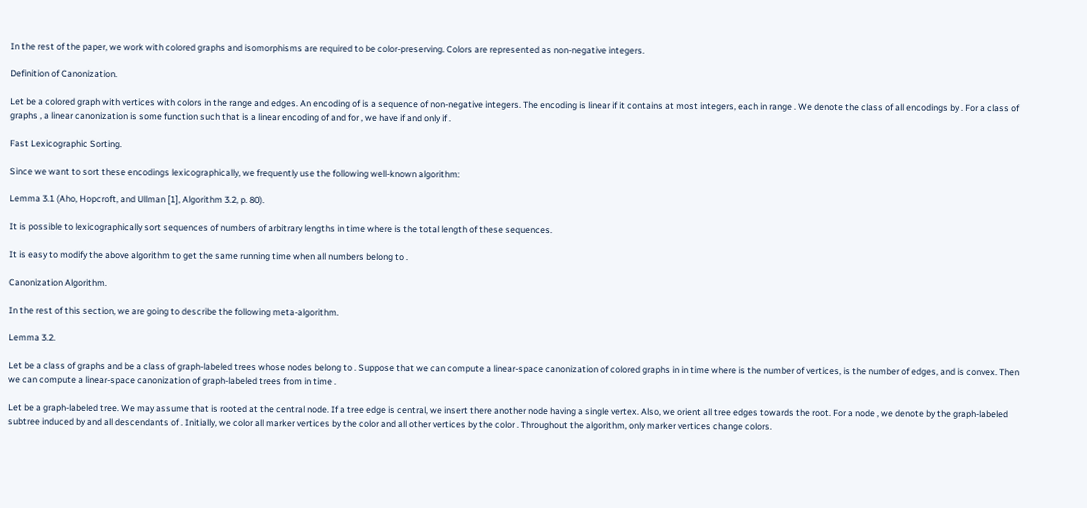In the rest of the paper, we work with colored graphs and isomorphisms are required to be color-preserving. Colors are represented as non-negative integers.

Definition of Canonization.

Let be a colored graph with vertices with colors in the range and edges. An encoding of is a sequence of non-negative integers. The encoding is linear if it contains at most integers, each in range . We denote the class of all encodings by . For a class of graphs , a linear canonization is some function such that is a linear encoding of and for , we have if and only if .

Fast Lexicographic Sorting.

Since we want to sort these encodings lexicographically, we frequently use the following well-known algorithm:

Lemma 3.1 (Aho, Hopcroft, and Ullman [1], Algorithm 3.2, p. 80).

It is possible to lexicographically sort sequences of numbers of arbitrary lengths in time where is the total length of these sequences.

It is easy to modify the above algorithm to get the same running time when all numbers belong to .

Canonization Algorithm.

In the rest of this section, we are going to describe the following meta-algorithm.

Lemma 3.2.

Let be a class of graphs and be a class of graph-labeled trees whose nodes belong to . Suppose that we can compute a linear-space canonization of colored graphs in in time where is the number of vertices, is the number of edges, and is convex. Then we can compute a linear-space canonization of graph-labeled trees from in time .

Let be a graph-labeled tree. We may assume that is rooted at the central node. If a tree edge is central, we insert there another node having a single vertex. Also, we orient all tree edges towards the root. For a node , we denote by the graph-labeled subtree induced by and all descendants of . Initially, we color all marker vertices by the color and all other vertices by the color . Throughout the algorithm, only marker vertices change colors.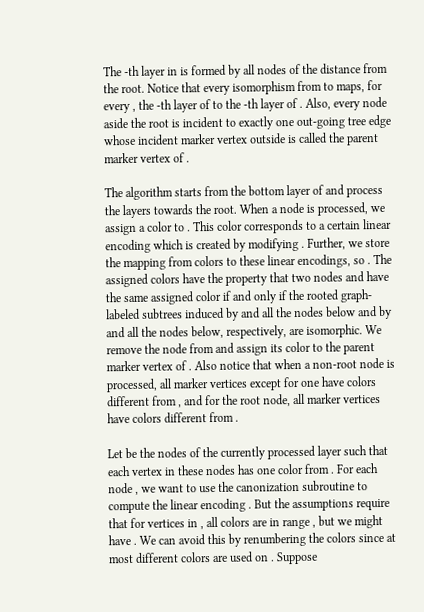The -th layer in is formed by all nodes of the distance from the root. Notice that every isomorphism from to maps, for every , the -th layer of to the -th layer of . Also, every node aside the root is incident to exactly one out-going tree edge whose incident marker vertex outside is called the parent marker vertex of .

The algorithm starts from the bottom layer of and process the layers towards the root. When a node is processed, we assign a color to . This color corresponds to a certain linear encoding which is created by modifying . Further, we store the mapping from colors to these linear encodings, so . The assigned colors have the property that two nodes and have the same assigned color if and only if the rooted graph-labeled subtrees induced by and all the nodes below and by and all the nodes below, respectively, are isomorphic. We remove the node from and assign its color to the parent marker vertex of . Also notice that when a non-root node is processed, all marker vertices except for one have colors different from , and for the root node, all marker vertices have colors different from .

Let be the nodes of the currently processed layer such that each vertex in these nodes has one color from . For each node , we want to use the canonization subroutine to compute the linear encoding . But the assumptions require that for vertices in , all colors are in range , but we might have . We can avoid this by renumbering the colors since at most different colors are used on . Suppose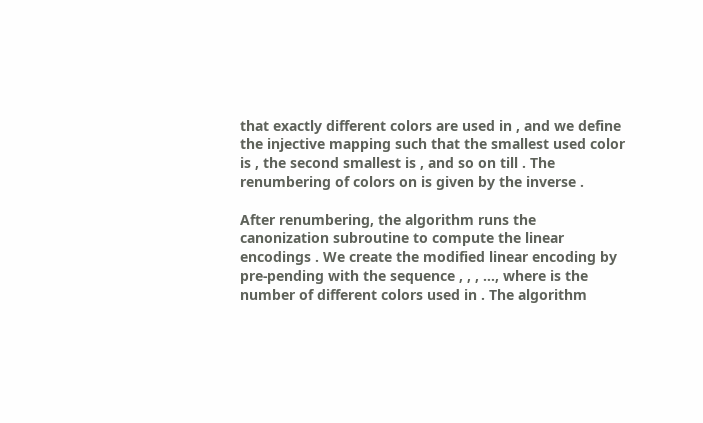that exactly different colors are used in , and we define the injective mapping such that the smallest used color is , the second smallest is , and so on till . The renumbering of colors on is given by the inverse .

After renumbering, the algorithm runs the canonization subroutine to compute the linear encodings . We create the modified linear encoding by pre-pending with the sequence , , , …, where is the number of different colors used in . The algorithm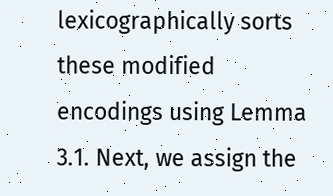lexicographically sorts these modified encodings using Lemma 3.1. Next, we assign the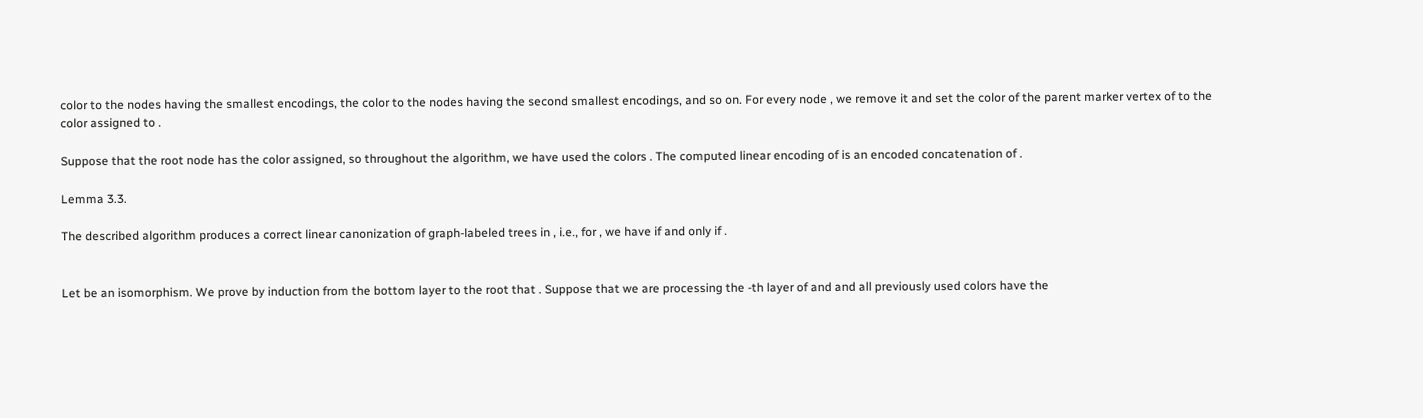color to the nodes having the smallest encodings, the color to the nodes having the second smallest encodings, and so on. For every node , we remove it and set the color of the parent marker vertex of to the color assigned to .

Suppose that the root node has the color assigned, so throughout the algorithm, we have used the colors . The computed linear encoding of is an encoded concatenation of .

Lemma 3.3.

The described algorithm produces a correct linear canonization of graph-labeled trees in , i.e., for , we have if and only if .


Let be an isomorphism. We prove by induction from the bottom layer to the root that . Suppose that we are processing the -th layer of and and all previously used colors have the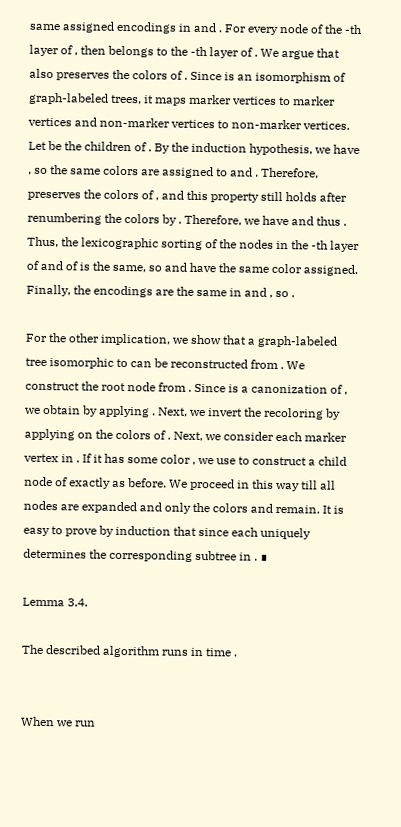same assigned encodings in and . For every node of the -th layer of , then belongs to the -th layer of . We argue that also preserves the colors of . Since is an isomorphism of graph-labeled trees, it maps marker vertices to marker vertices and non-marker vertices to non-marker vertices. Let be the children of . By the induction hypothesis, we have , so the same colors are assigned to and . Therefore, preserves the colors of , and this property still holds after renumbering the colors by . Therefore, we have and thus . Thus, the lexicographic sorting of the nodes in the -th layer of and of is the same, so and have the same color assigned. Finally, the encodings are the same in and , so .

For the other implication, we show that a graph-labeled tree isomorphic to can be reconstructed from . We construct the root node from . Since is a canonization of , we obtain by applying . Next, we invert the recoloring by applying on the colors of . Next, we consider each marker vertex in . If it has some color , we use to construct a child node of exactly as before. We proceed in this way till all nodes are expanded and only the colors and remain. It is easy to prove by induction that since each uniquely determines the corresponding subtree in . ∎

Lemma 3.4.

The described algorithm runs in time .


When we run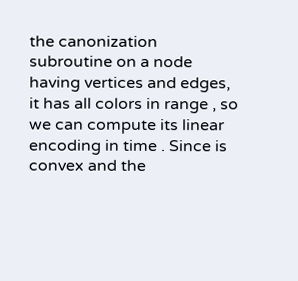the canonization subroutine on a node having vertices and edges, it has all colors in range , so we can compute its linear encoding in time . Since is convex and the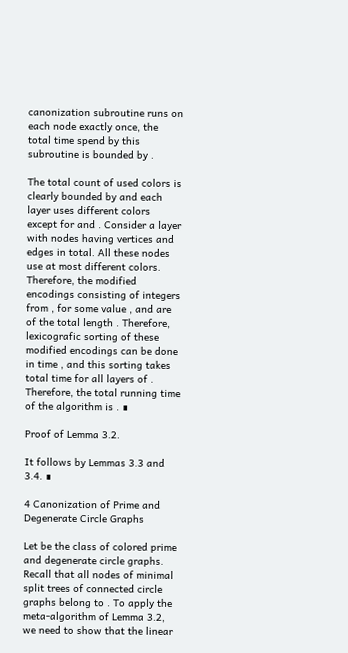canonization subroutine runs on each node exactly once, the total time spend by this subroutine is bounded by .

The total count of used colors is clearly bounded by and each layer uses different colors except for and . Consider a layer with nodes having vertices and edges in total. All these nodes use at most different colors. Therefore, the modified encodings consisting of integers from , for some value , and are of the total length . Therefore, lexicografic sorting of these modified encodings can be done in time , and this sorting takes total time for all layers of . Therefore, the total running time of the algorithm is . ∎

Proof of Lemma 3.2.

It follows by Lemmas 3.3 and 3.4. ∎

4 Canonization of Prime and Degenerate Circle Graphs

Let be the class of colored prime and degenerate circle graphs. Recall that all nodes of minimal split trees of connected circle graphs belong to . To apply the meta-algorithm of Lemma 3.2, we need to show that the linear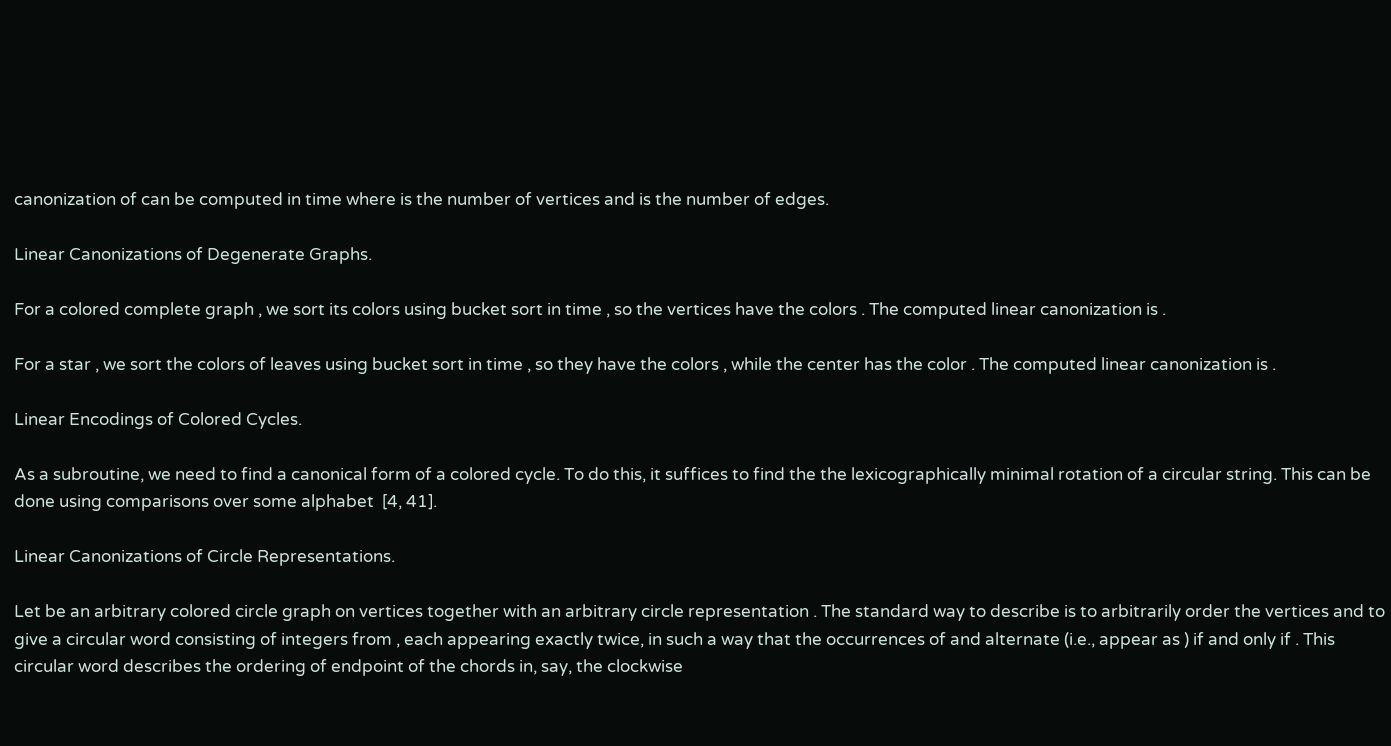canonization of can be computed in time where is the number of vertices and is the number of edges.

Linear Canonizations of Degenerate Graphs.

For a colored complete graph , we sort its colors using bucket sort in time , so the vertices have the colors . The computed linear canonization is .

For a star , we sort the colors of leaves using bucket sort in time , so they have the colors , while the center has the color . The computed linear canonization is .

Linear Encodings of Colored Cycles.

As a subroutine, we need to find a canonical form of a colored cycle. To do this, it suffices to find the the lexicographically minimal rotation of a circular string. This can be done using comparisons over some alphabet  [4, 41].

Linear Canonizations of Circle Representations.

Let be an arbitrary colored circle graph on vertices together with an arbitrary circle representation . The standard way to describe is to arbitrarily order the vertices and to give a circular word consisting of integers from , each appearing exactly twice, in such a way that the occurrences of and alternate (i.e., appear as ) if and only if . This circular word describes the ordering of endpoint of the chords in, say, the clockwise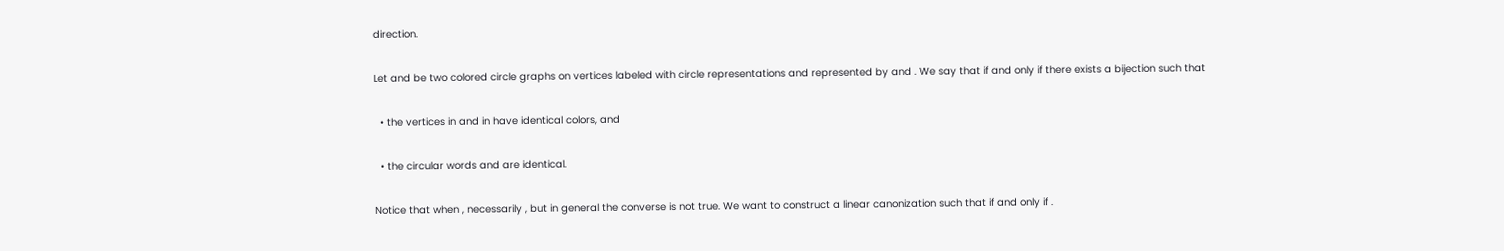direction.

Let and be two colored circle graphs on vertices labeled with circle representations and represented by and . We say that if and only if there exists a bijection such that

  • the vertices in and in have identical colors, and

  • the circular words and are identical.

Notice that when , necessarily , but in general the converse is not true. We want to construct a linear canonization such that if and only if .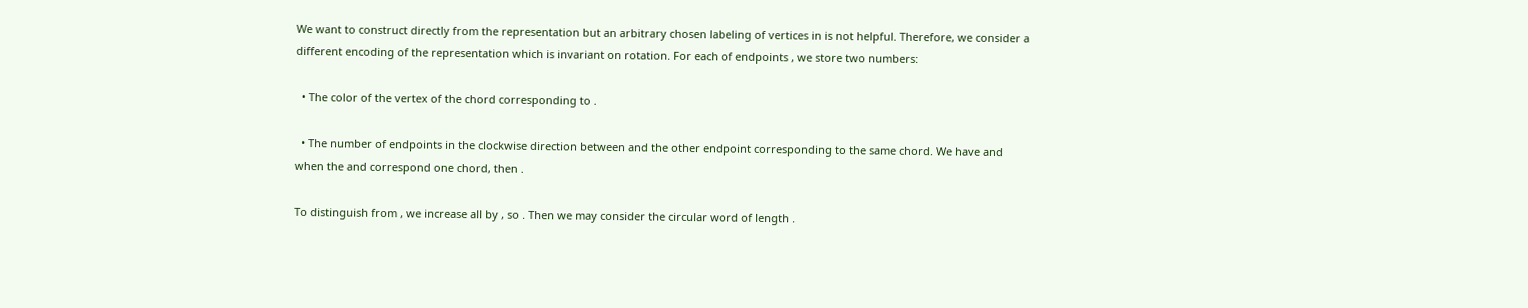We want to construct directly from the representation but an arbitrary chosen labeling of vertices in is not helpful. Therefore, we consider a different encoding of the representation which is invariant on rotation. For each of endpoints , we store two numbers:

  • The color of the vertex of the chord corresponding to .

  • The number of endpoints in the clockwise direction between and the other endpoint corresponding to the same chord. We have and when the and correspond one chord, then .

To distinguish from , we increase all by , so . Then we may consider the circular word of length .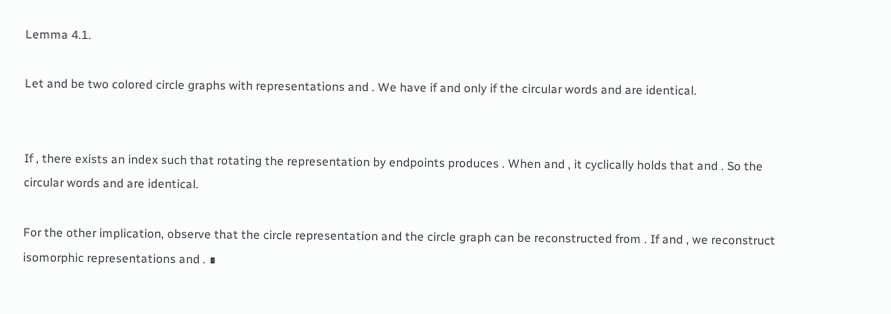Lemma 4.1.

Let and be two colored circle graphs with representations and . We have if and only if the circular words and are identical.


If , there exists an index such that rotating the representation by endpoints produces . When and , it cyclically holds that and . So the circular words and are identical.

For the other implication, observe that the circle representation and the circle graph can be reconstructed from . If and , we reconstruct isomorphic representations and . ∎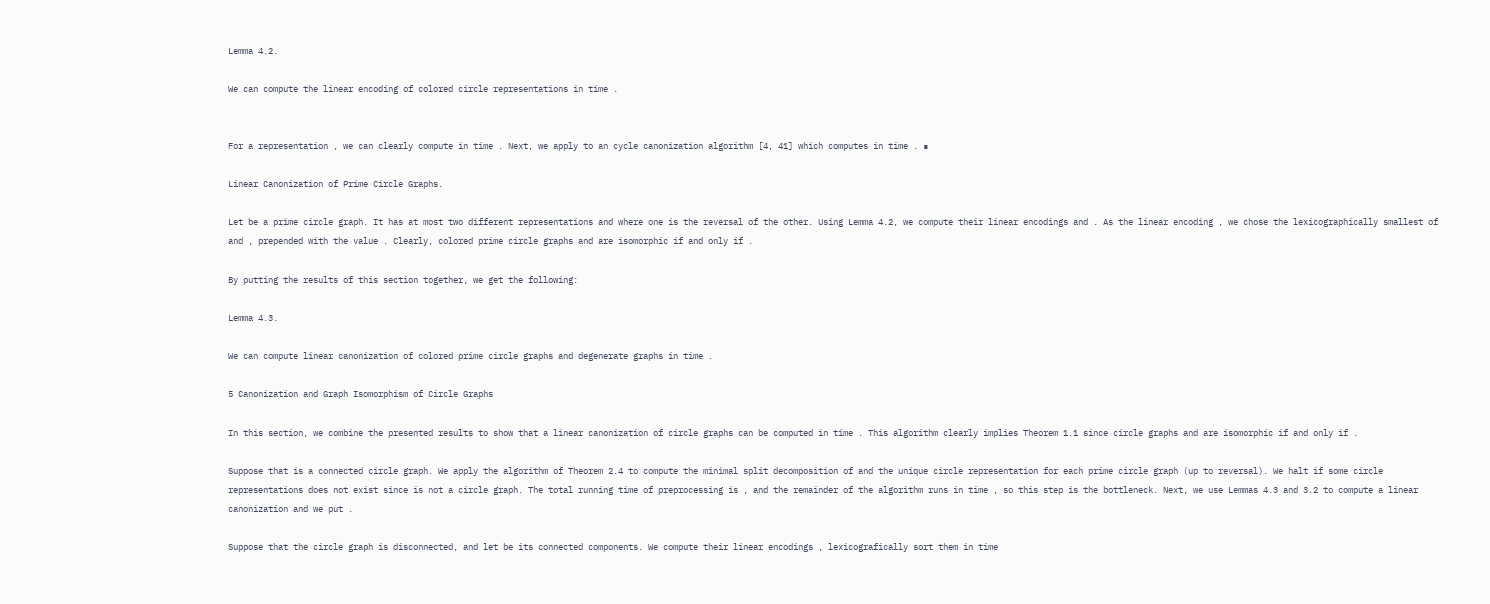Lemma 4.2.

We can compute the linear encoding of colored circle representations in time .


For a representation , we can clearly compute in time . Next, we apply to an cycle canonization algorithm [4, 41] which computes in time . ∎

Linear Canonization of Prime Circle Graphs.

Let be a prime circle graph. It has at most two different representations and where one is the reversal of the other. Using Lemma 4.2, we compute their linear encodings and . As the linear encoding , we chose the lexicographically smallest of and , prepended with the value . Clearly, colored prime circle graphs and are isomorphic if and only if .

By putting the results of this section together, we get the following:

Lemma 4.3.

We can compute linear canonization of colored prime circle graphs and degenerate graphs in time .

5 Canonization and Graph Isomorphism of Circle Graphs

In this section, we combine the presented results to show that a linear canonization of circle graphs can be computed in time . This algorithm clearly implies Theorem 1.1 since circle graphs and are isomorphic if and only if .

Suppose that is a connected circle graph. We apply the algorithm of Theorem 2.4 to compute the minimal split decomposition of and the unique circle representation for each prime circle graph (up to reversal). We halt if some circle representations does not exist since is not a circle graph. The total running time of preprocessing is , and the remainder of the algorithm runs in time , so this step is the bottleneck. Next, we use Lemmas 4.3 and 3.2 to compute a linear canonization and we put .

Suppose that the circle graph is disconnected, and let be its connected components. We compute their linear encodings , lexicografically sort them in time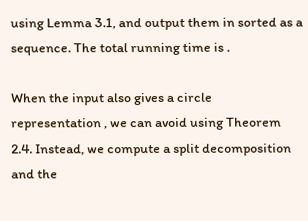using Lemma 3.1, and output them in sorted as a sequence. The total running time is .

When the input also gives a circle representation , we can avoid using Theorem 2.4. Instead, we compute a split decomposition and the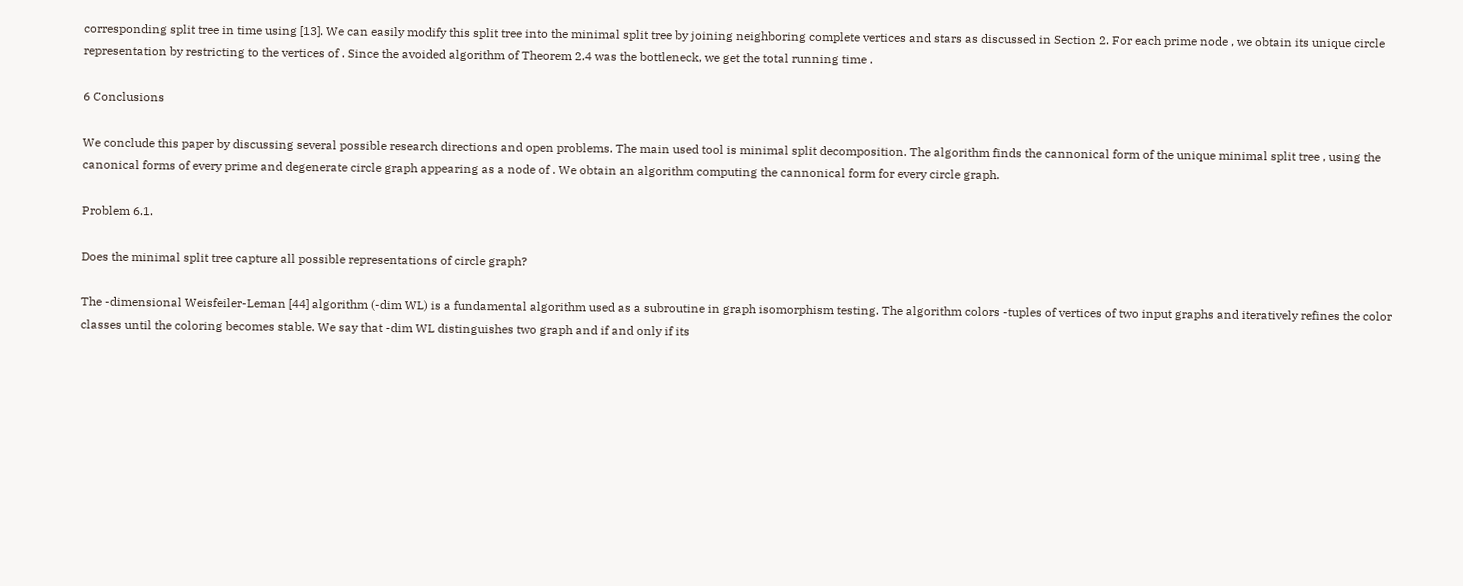corresponding split tree in time using [13]. We can easily modify this split tree into the minimal split tree by joining neighboring complete vertices and stars as discussed in Section 2. For each prime node , we obtain its unique circle representation by restricting to the vertices of . Since the avoided algorithm of Theorem 2.4 was the bottleneck, we get the total running time .

6 Conclusions

We conclude this paper by discussing several possible research directions and open problems. The main used tool is minimal split decomposition. The algorithm finds the cannonical form of the unique minimal split tree , using the canonical forms of every prime and degenerate circle graph appearing as a node of . We obtain an algorithm computing the cannonical form for every circle graph.

Problem 6.1.

Does the minimal split tree capture all possible representations of circle graph?

The -dimensional Weisfeiler-Leman [44] algorithm (-dim WL) is a fundamental algorithm used as a subroutine in graph isomorphism testing. The algorithm colors -tuples of vertices of two input graphs and iteratively refines the color classes until the coloring becomes stable. We say that -dim WL distinguishes two graph and if and only if its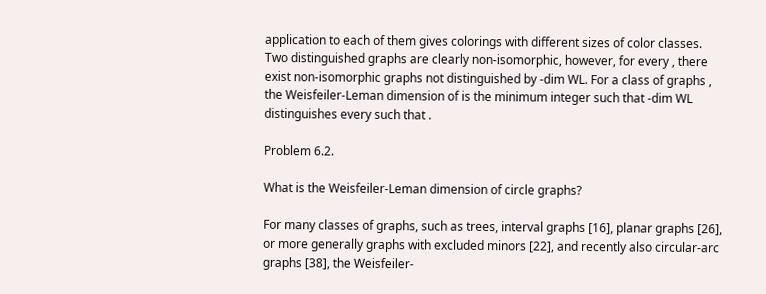application to each of them gives colorings with different sizes of color classes. Two distinguished graphs are clearly non-isomorphic, however, for every , there exist non-isomorphic graphs not distinguished by -dim WL. For a class of graphs , the Weisfeiler-Leman dimension of is the minimum integer such that -dim WL distinguishes every such that .

Problem 6.2.

What is the Weisfeiler-Leman dimension of circle graphs?

For many classes of graphs, such as trees, interval graphs [16], planar graphs [26], or more generally graphs with excluded minors [22], and recently also circular-arc graphs [38], the Weisfeiler-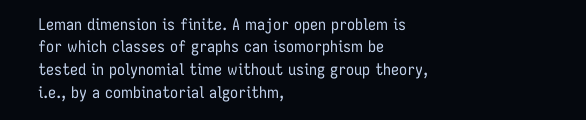Leman dimension is finite. A major open problem is for which classes of graphs can isomorphism be tested in polynomial time without using group theory, i.e., by a combinatorial algorithm,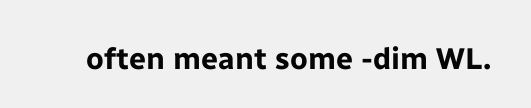often meant some -dim WL.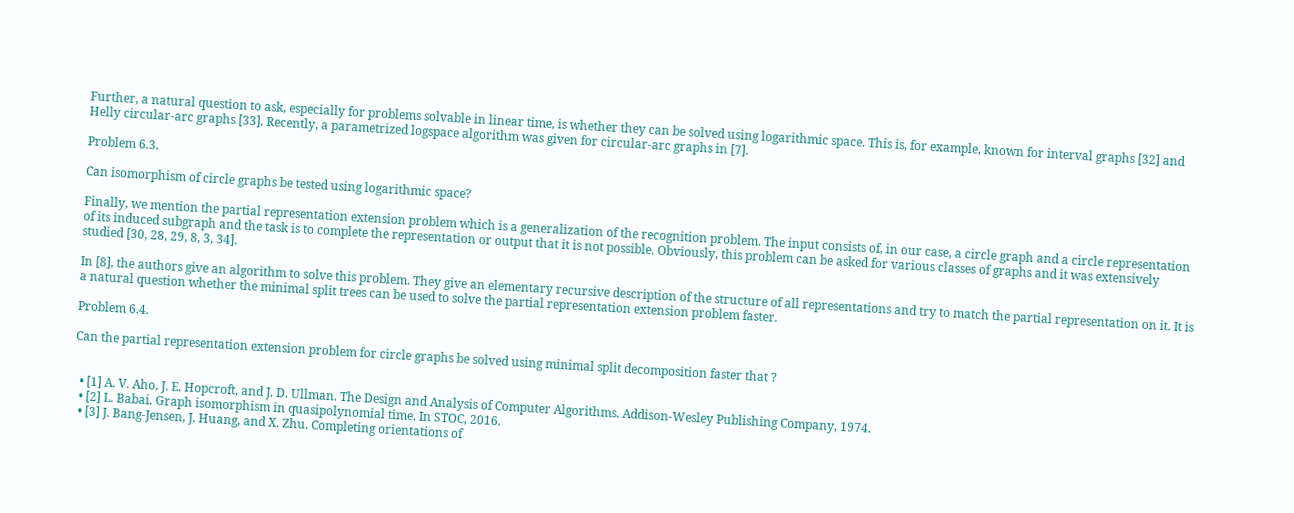Further, a natural question to ask, especially for problems solvable in linear time, is whether they can be solved using logarithmic space. This is, for example, known for interval graphs [32] and Helly circular-arc graphs [33]. Recently, a parametrized logspace algorithm was given for circular-arc graphs in [7].

Problem 6.3.

Can isomorphism of circle graphs be tested using logarithmic space?

Finally, we mention the partial representation extension problem which is a generalization of the recognition problem. The input consists of, in our case, a circle graph and a circle representation of its induced subgraph and the task is to complete the representation or output that it is not possible. Obviously, this problem can be asked for various classes of graphs and it was extensively studied [30, 28, 29, 8, 3, 34].

In [8], the authors give an algorithm to solve this problem. They give an elementary recursive description of the structure of all representations and try to match the partial representation on it. It is a natural question whether the minimal split trees can be used to solve the partial representation extension problem faster.

Problem 6.4.

Can the partial representation extension problem for circle graphs be solved using minimal split decomposition faster that ?


  • [1] A. V. Aho, J. E. Hopcroft, and J. D. Ullman. The Design and Analysis of Computer Algorithms. Addison-Wesley Publishing Company, 1974.
  • [2] L. Babai. Graph isomorphism in quasipolynomial time. In STOC, 2016.
  • [3] J. Bang-Jensen, J. Huang, and X. Zhu. Completing orientations of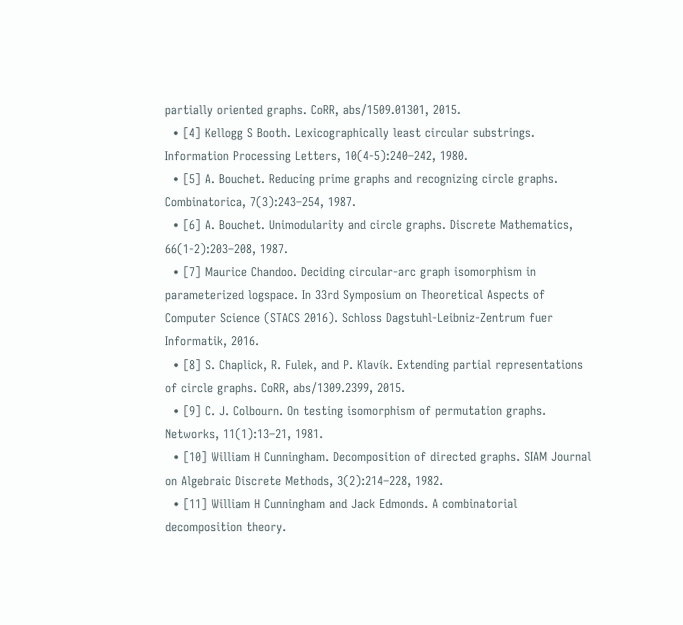partially oriented graphs. CoRR, abs/1509.01301, 2015.
  • [4] Kellogg S Booth. Lexicographically least circular substrings. Information Processing Letters, 10(4-5):240–242, 1980.
  • [5] A. Bouchet. Reducing prime graphs and recognizing circle graphs. Combinatorica, 7(3):243–254, 1987.
  • [6] A. Bouchet. Unimodularity and circle graphs. Discrete Mathematics, 66(1-2):203–208, 1987.
  • [7] Maurice Chandoo. Deciding circular-arc graph isomorphism in parameterized logspace. In 33rd Symposium on Theoretical Aspects of Computer Science (STACS 2016). Schloss Dagstuhl-Leibniz-Zentrum fuer Informatik, 2016.
  • [8] S. Chaplick, R. Fulek, and P. Klavík. Extending partial representations of circle graphs. CoRR, abs/1309.2399, 2015.
  • [9] C. J. Colbourn. On testing isomorphism of permutation graphs. Networks, 11(1):13–21, 1981.
  • [10] William H Cunningham. Decomposition of directed graphs. SIAM Journal on Algebraic Discrete Methods, 3(2):214–228, 1982.
  • [11] William H Cunningham and Jack Edmonds. A combinatorial decomposition theory.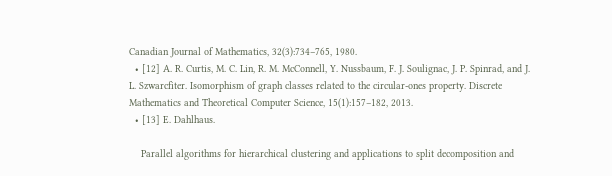Canadian Journal of Mathematics, 32(3):734–765, 1980.
  • [12] A. R. Curtis, M. C. Lin, R. M. McConnell, Y. Nussbaum, F. J. Soulignac, J. P. Spinrad, and J. L. Szwarcfiter. Isomorphism of graph classes related to the circular-ones property. Discrete Mathematics and Theoretical Computer Science, 15(1):157–182, 2013.
  • [13] E. Dahlhaus.

    Parallel algorithms for hierarchical clustering and applications to split decomposition and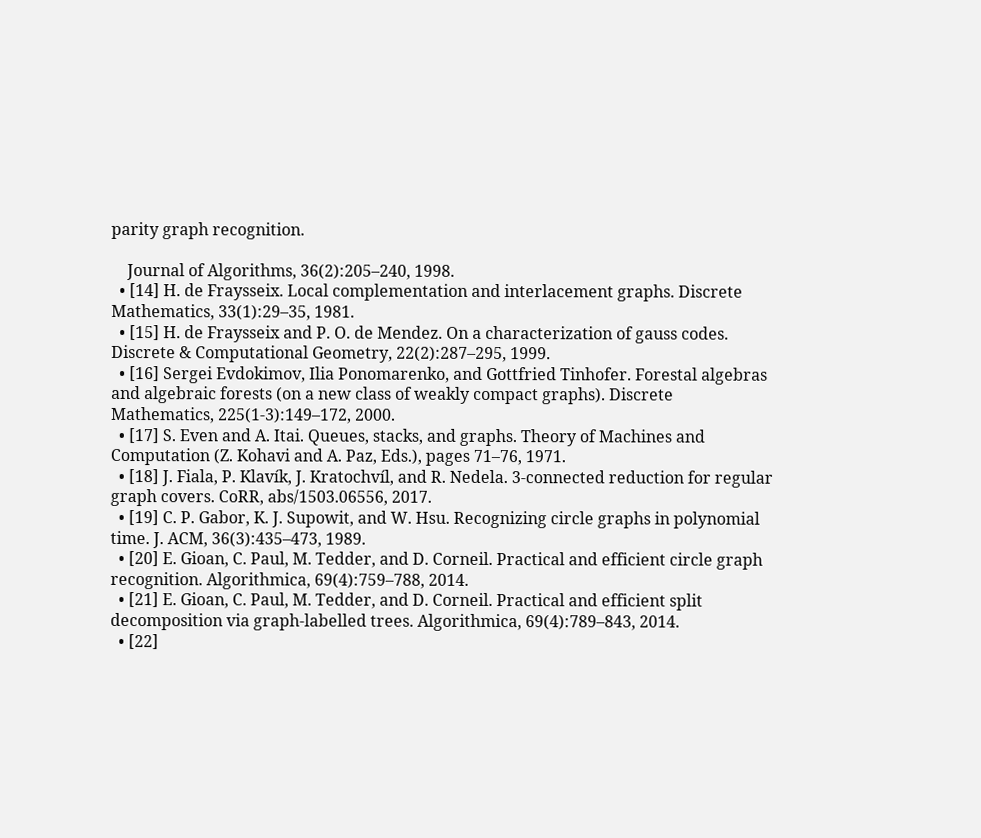parity graph recognition.

    Journal of Algorithms, 36(2):205–240, 1998.
  • [14] H. de Fraysseix. Local complementation and interlacement graphs. Discrete Mathematics, 33(1):29–35, 1981.
  • [15] H. de Fraysseix and P. O. de Mendez. On a characterization of gauss codes. Discrete & Computational Geometry, 22(2):287–295, 1999.
  • [16] Sergei Evdokimov, Ilia Ponomarenko, and Gottfried Tinhofer. Forestal algebras and algebraic forests (on a new class of weakly compact graphs). Discrete Mathematics, 225(1-3):149–172, 2000.
  • [17] S. Even and A. Itai. Queues, stacks, and graphs. Theory of Machines and Computation (Z. Kohavi and A. Paz, Eds.), pages 71–76, 1971.
  • [18] J. Fiala, P. Klavík, J. Kratochvíl, and R. Nedela. 3-connected reduction for regular graph covers. CoRR, abs/1503.06556, 2017.
  • [19] C. P. Gabor, K. J. Supowit, and W. Hsu. Recognizing circle graphs in polynomial time. J. ACM, 36(3):435–473, 1989.
  • [20] E. Gioan, C. Paul, M. Tedder, and D. Corneil. Practical and efficient circle graph recognition. Algorithmica, 69(4):759–788, 2014.
  • [21] E. Gioan, C. Paul, M. Tedder, and D. Corneil. Practical and efficient split decomposition via graph-labelled trees. Algorithmica, 69(4):789–843, 2014.
  • [22]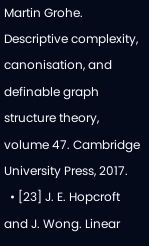Martin Grohe. Descriptive complexity, canonisation, and definable graph structure theory, volume 47. Cambridge University Press, 2017.
  • [23] J. E. Hopcroft and J. Wong. Linear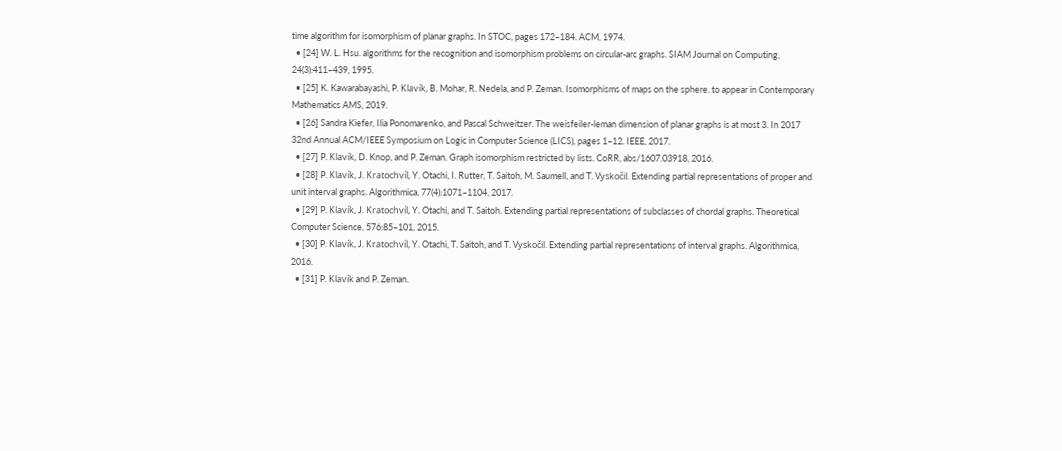time algorithm for isomorphism of planar graphs. In STOC, pages 172–184. ACM, 1974.
  • [24] W. L. Hsu. algorithms for the recognition and isomorphism problems on circular-arc graphs. SIAM Journal on Computing, 24(3):411–439, 1995.
  • [25] K. Kawarabayashi, P. Klavík, B. Mohar, R. Nedela, and P. Zeman. Isomorphisms of maps on the sphere. to appear in Contemporary Mathematics AMS, 2019.
  • [26] Sandra Kiefer, Ilia Ponomarenko, and Pascal Schweitzer. The weisfeiler-leman dimension of planar graphs is at most 3. In 2017 32nd Annual ACM/IEEE Symposium on Logic in Computer Science (LICS), pages 1–12. IEEE, 2017.
  • [27] P. Klavík, D. Knop, and P. Zeman. Graph isomorphism restricted by lists. CoRR, abs/1607.03918, 2016.
  • [28] P. Klavík, J. Kratochvíl, Y. Otachi, I. Rutter, T. Saitoh, M. Saumell, and T. Vyskočil. Extending partial representations of proper and unit interval graphs. Algorithmica, 77(4):1071–1104, 2017.
  • [29] P. Klavík, J. Kratochvíl, Y. Otachi, and T. Saitoh. Extending partial representations of subclasses of chordal graphs. Theoretical Computer Science, 576:85–101, 2015.
  • [30] P. Klavík, J. Kratochvíl, Y. Otachi, T. Saitoh, and T. Vyskočil. Extending partial representations of interval graphs. Algorithmica, 2016.
  • [31] P. Klavík and P. Zeman.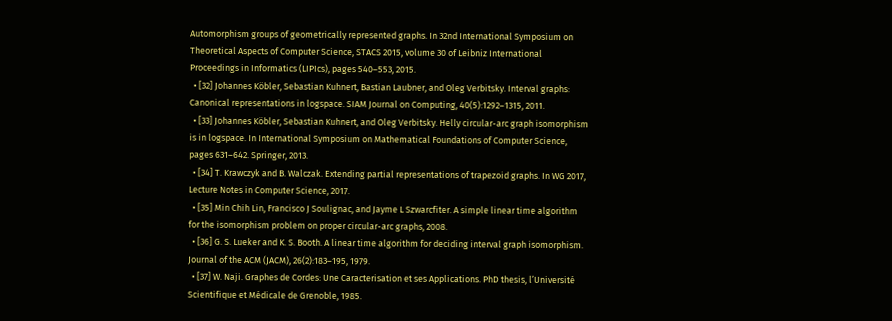Automorphism groups of geometrically represented graphs. In 32nd International Symposium on Theoretical Aspects of Computer Science, STACS 2015, volume 30 of Leibniz International Proceedings in Informatics (LIPIcs), pages 540–553, 2015.
  • [32] Johannes Köbler, Sebastian Kuhnert, Bastian Laubner, and Oleg Verbitsky. Interval graphs: Canonical representations in logspace. SIAM Journal on Computing, 40(5):1292–1315, 2011.
  • [33] Johannes Köbler, Sebastian Kuhnert, and Oleg Verbitsky. Helly circular-arc graph isomorphism is in logspace. In International Symposium on Mathematical Foundations of Computer Science, pages 631–642. Springer, 2013.
  • [34] T. Krawczyk and B. Walczak. Extending partial representations of trapezoid graphs. In WG 2017, Lecture Notes in Computer Science, 2017.
  • [35] Min Chih Lin, Francisco J Soulignac, and Jayme L Szwarcfiter. A simple linear time algorithm for the isomorphism problem on proper circular-arc graphs, 2008.
  • [36] G. S. Lueker and K. S. Booth. A linear time algorithm for deciding interval graph isomorphism. Journal of the ACM (JACM), 26(2):183–195, 1979.
  • [37] W. Naji. Graphes de Cordes: Une Caracterisation et ses Applications. PhD thesis, l’Université Scientifique et Médicale de Grenoble, 1985.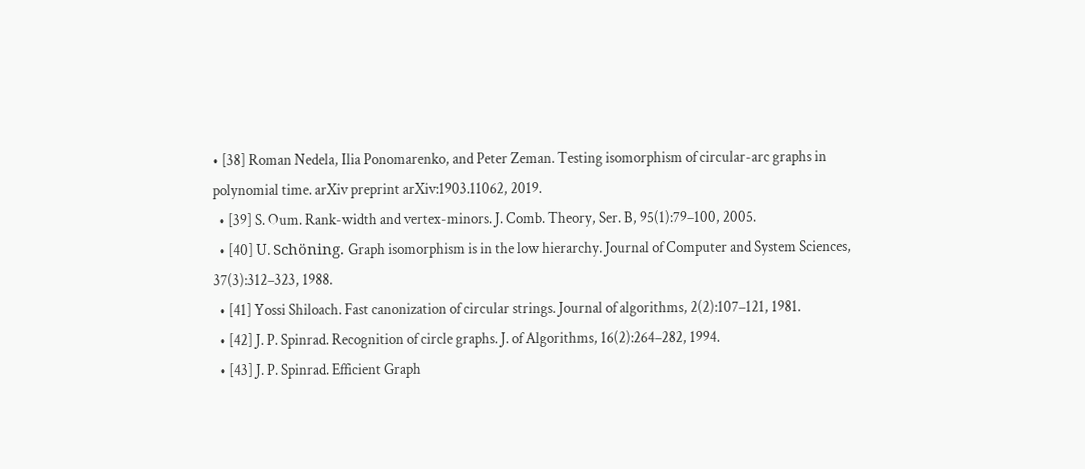• [38] Roman Nedela, Ilia Ponomarenko, and Peter Zeman. Testing isomorphism of circular-arc graphs in polynomial time. arXiv preprint arXiv:1903.11062, 2019.
  • [39] S. Oum. Rank-width and vertex-minors. J. Comb. Theory, Ser. B, 95(1):79–100, 2005.
  • [40] U. Schöning. Graph isomorphism is in the low hierarchy. Journal of Computer and System Sciences, 37(3):312–323, 1988.
  • [41] Yossi Shiloach. Fast canonization of circular strings. Journal of algorithms, 2(2):107–121, 1981.
  • [42] J. P. Spinrad. Recognition of circle graphs. J. of Algorithms, 16(2):264–282, 1994.
  • [43] J. P. Spinrad. Efficient Graph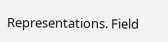Representations. Field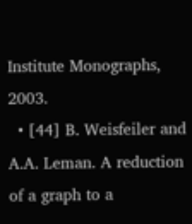Institute Monographs, 2003.
  • [44] B. Weisfeiler and A.A. Leman. A reduction of a graph to a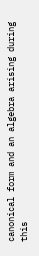canonical form and an algebra arising during this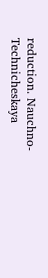reduction. Nauchno-Technicheskaya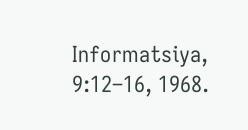Informatsiya, 9:12–16, 1968.